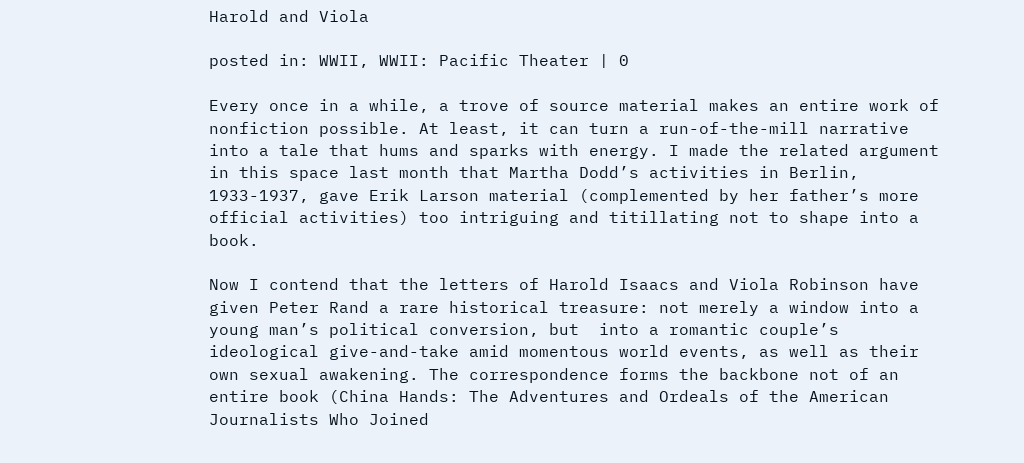Harold and Viola

posted in: WWII, WWII: Pacific Theater | 0

Every once in a while, a trove of source material makes an entire work of nonfiction possible. At least, it can turn a run-of-the-mill narrative into a tale that hums and sparks with energy. I made the related argument in this space last month that Martha Dodd’s activities in Berlin, 1933-1937, gave Erik Larson material (complemented by her father’s more official activities) too intriguing and titillating not to shape into a book.

Now I contend that the letters of Harold Isaacs and Viola Robinson have given Peter Rand a rare historical treasure: not merely a window into a young man’s political conversion, but  into a romantic couple’s ideological give-and-take amid momentous world events, as well as their own sexual awakening. The correspondence forms the backbone not of an entire book (China Hands: The Adventures and Ordeals of the American Journalists Who Joined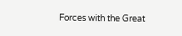Forces with the Great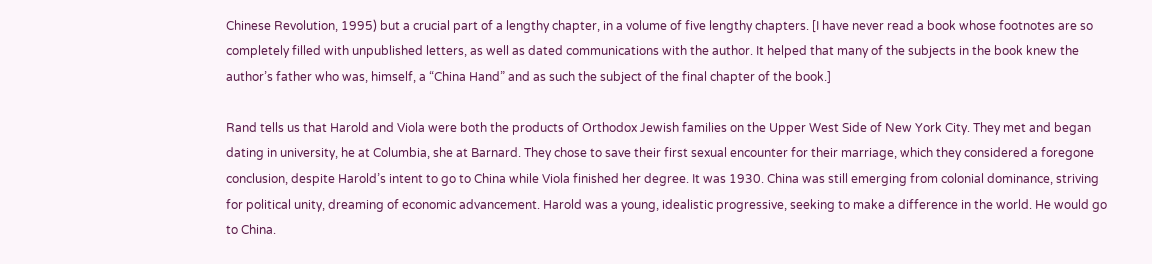Chinese Revolution, 1995) but a crucial part of a lengthy chapter, in a volume of five lengthy chapters. [I have never read a book whose footnotes are so completely filled with unpublished letters, as well as dated communications with the author. It helped that many of the subjects in the book knew the author’s father who was, himself, a “China Hand” and as such the subject of the final chapter of the book.]

Rand tells us that Harold and Viola were both the products of Orthodox Jewish families on the Upper West Side of New York City. They met and began dating in university, he at Columbia, she at Barnard. They chose to save their first sexual encounter for their marriage, which they considered a foregone conclusion, despite Harold’s intent to go to China while Viola finished her degree. It was 1930. China was still emerging from colonial dominance, striving for political unity, dreaming of economic advancement. Harold was a young, idealistic progressive, seeking to make a difference in the world. He would go to China.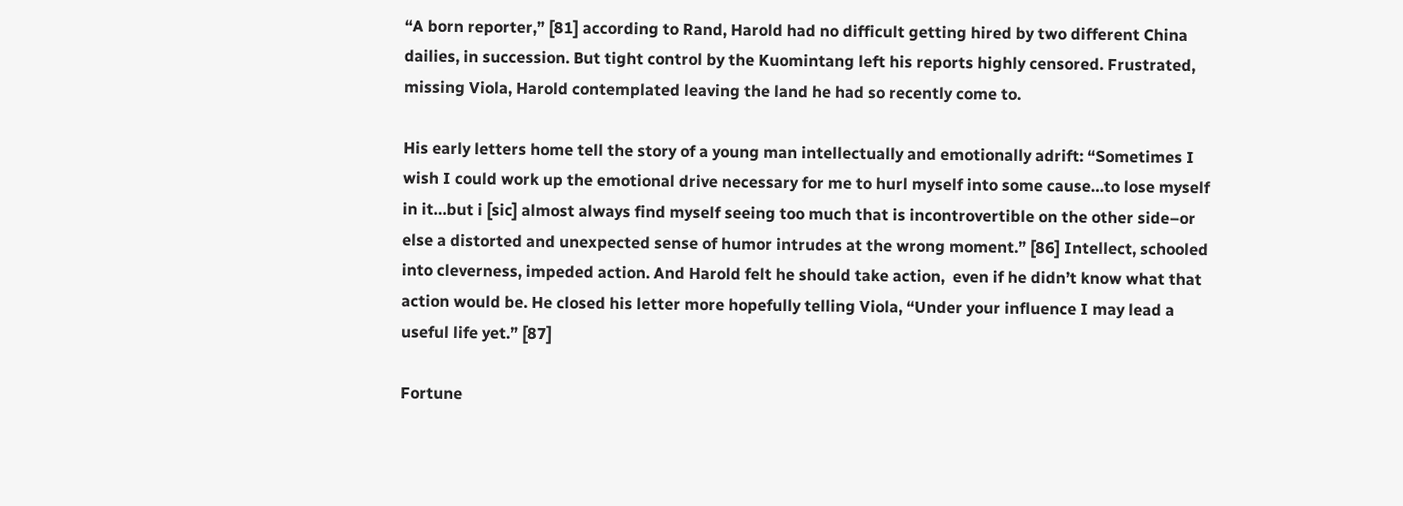“A born reporter,” [81] according to Rand, Harold had no difficult getting hired by two different China dailies, in succession. But tight control by the Kuomintang left his reports highly censored. Frustrated, missing Viola, Harold contemplated leaving the land he had so recently come to.

His early letters home tell the story of a young man intellectually and emotionally adrift: “Sometimes I wish I could work up the emotional drive necessary for me to hurl myself into some cause…to lose myself in it…but i [sic] almost always find myself seeing too much that is incontrovertible on the other side–or else a distorted and unexpected sense of humor intrudes at the wrong moment.” [86] Intellect, schooled into cleverness, impeded action. And Harold felt he should take action,  even if he didn’t know what that action would be. He closed his letter more hopefully telling Viola, “Under your influence I may lead a useful life yet.” [87]

Fortune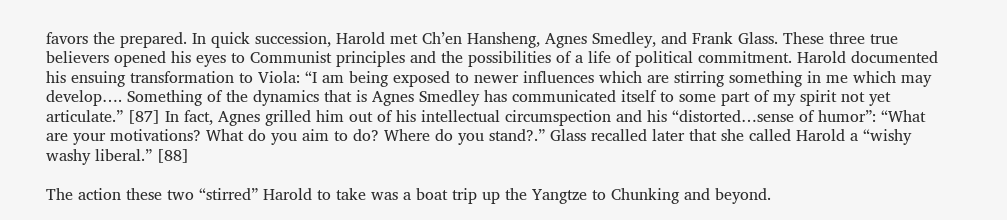favors the prepared. In quick succession, Harold met Ch’en Hansheng, Agnes Smedley, and Frank Glass. These three true believers opened his eyes to Communist principles and the possibilities of a life of political commitment. Harold documented his ensuing transformation to Viola: “I am being exposed to newer influences which are stirring something in me which may develop…. Something of the dynamics that is Agnes Smedley has communicated itself to some part of my spirit not yet articulate.” [87] In fact, Agnes grilled him out of his intellectual circumspection and his “distorted…sense of humor”: “What are your motivations? What do you aim to do? Where do you stand?.” Glass recalled later that she called Harold a “wishy washy liberal.” [88]

The action these two “stirred” Harold to take was a boat trip up the Yangtze to Chunking and beyond.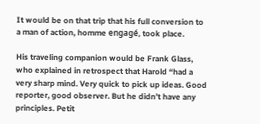It would be on that trip that his full conversion to a man of action, homme engagé, took place.

His traveling companion would be Frank Glass, who explained in retrospect that Harold “had a very sharp mind. Very quick to pick up ideas. Good reporter, good observer. But he didn’t have any principles. Petit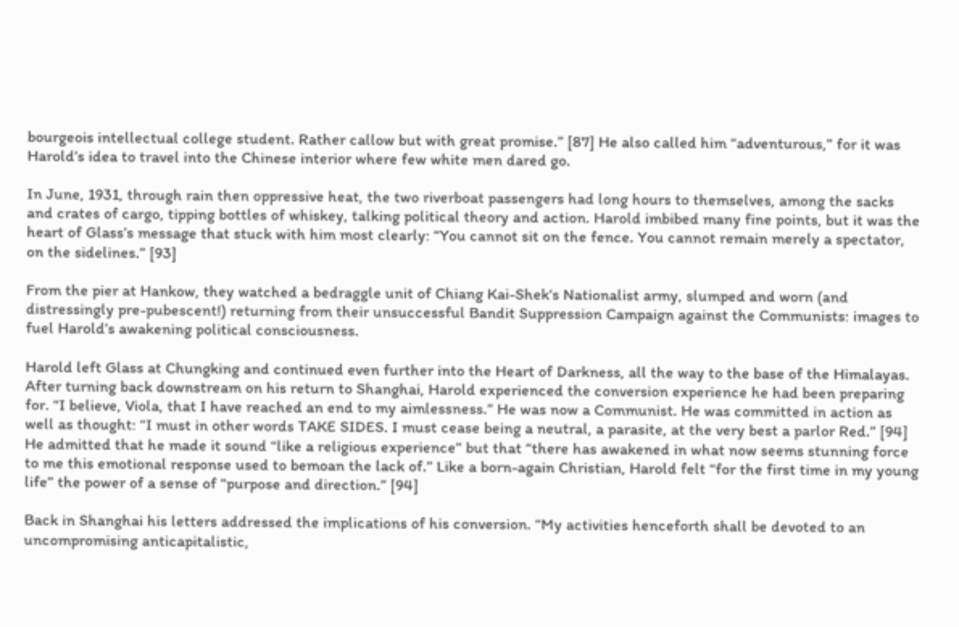bourgeois intellectual college student. Rather callow but with great promise.” [87] He also called him “adventurous,” for it was Harold’s idea to travel into the Chinese interior where few white men dared go.

In June, 1931, through rain then oppressive heat, the two riverboat passengers had long hours to themselves, among the sacks and crates of cargo, tipping bottles of whiskey, talking political theory and action. Harold imbibed many fine points, but it was the heart of Glass’s message that stuck with him most clearly: “You cannot sit on the fence. You cannot remain merely a spectator, on the sidelines.” [93]

From the pier at Hankow, they watched a bedraggle unit of Chiang Kai-Shek‘s Nationalist army, slumped and worn (and distressingly pre-pubescent!) returning from their unsuccessful Bandit Suppression Campaign against the Communists: images to fuel Harold’s awakening political consciousness.

Harold left Glass at Chungking and continued even further into the Heart of Darkness, all the way to the base of the Himalayas. After turning back downstream on his return to Shanghai, Harold experienced the conversion experience he had been preparing for. “I believe, Viola, that I have reached an end to my aimlessness.” He was now a Communist. He was committed in action as well as thought: “I must in other words TAKE SIDES. I must cease being a neutral, a parasite, at the very best a parlor Red.” [94] He admitted that he made it sound “like a religious experience” but that “there has awakened in what now seems stunning force to me this emotional response used to bemoan the lack of.” Like a born-again Christian, Harold felt “for the first time in my young life” the power of a sense of “purpose and direction.” [94]

Back in Shanghai his letters addressed the implications of his conversion. “My activities henceforth shall be devoted to an uncompromising anticapitalistic,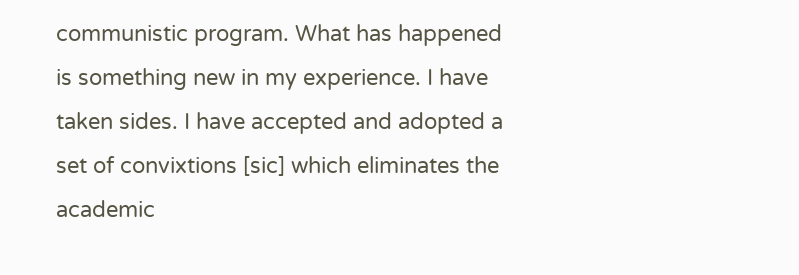communistic program. What has happened is something new in my experience. I have taken sides. I have accepted and adopted a set of convixtions [sic] which eliminates the academic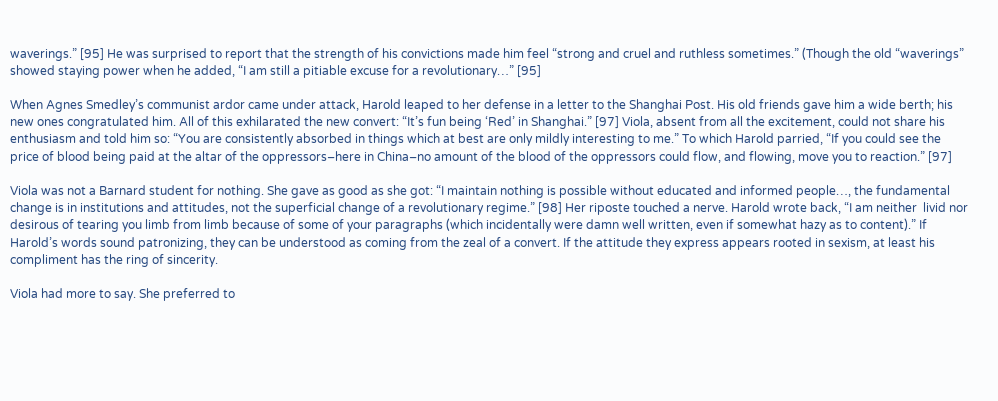waverings.” [95] He was surprised to report that the strength of his convictions made him feel “strong and cruel and ruthless sometimes.” (Though the old “waverings” showed staying power when he added, “I am still a pitiable excuse for a revolutionary…” [95]

When Agnes Smedley’s communist ardor came under attack, Harold leaped to her defense in a letter to the Shanghai Post. His old friends gave him a wide berth; his new ones congratulated him. All of this exhilarated the new convert: “It’s fun being ‘Red’ in Shanghai.” [97] Viola, absent from all the excitement, could not share his enthusiasm and told him so: “You are consistently absorbed in things which at best are only mildly interesting to me.” To which Harold parried, “If you could see the price of blood being paid at the altar of the oppressors–here in China–no amount of the blood of the oppressors could flow, and flowing, move you to reaction.” [97]

Viola was not a Barnard student for nothing. She gave as good as she got: “I maintain nothing is possible without educated and informed people…, the fundamental change is in institutions and attitudes, not the superficial change of a revolutionary regime.” [98] Her riposte touched a nerve. Harold wrote back, “I am neither  livid nor desirous of tearing you limb from limb because of some of your paragraphs (which incidentally were damn well written, even if somewhat hazy as to content).” If Harold’s words sound patronizing, they can be understood as coming from the zeal of a convert. If the attitude they express appears rooted in sexism, at least his compliment has the ring of sincerity.

Viola had more to say. She preferred to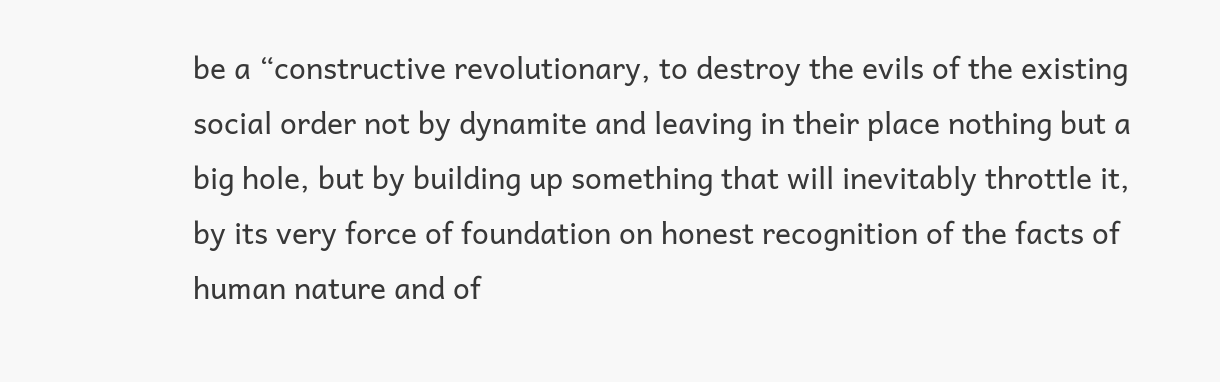be a “constructive revolutionary, to destroy the evils of the existing social order not by dynamite and leaving in their place nothing but a big hole, but by building up something that will inevitably throttle it, by its very force of foundation on honest recognition of the facts of human nature and of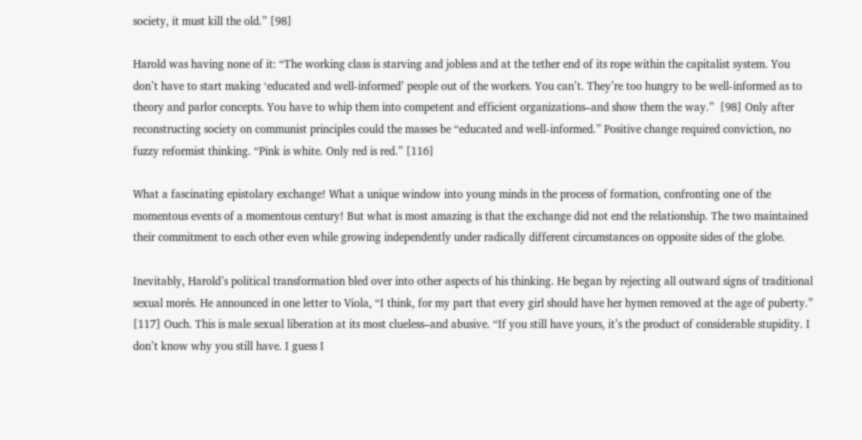society, it must kill the old.” [98]

Harold was having none of it: “The working class is starving and jobless and at the tether end of its rope within the capitalist system. You don’t have to start making ‘educated and well-informed’ people out of the workers. You can’t. They’re too hungry to be well-informed as to theory and parlor concepts. You have to whip them into competent and efficient organizations–and show them the way.”  [98] Only after reconstructing society on communist principles could the masses be “educated and well-informed.” Positive change required conviction, no fuzzy reformist thinking. “Pink is white. Only red is red.” [116]

What a fascinating epistolary exchange! What a unique window into young minds in the process of formation, confronting one of the momentous events of a momentous century! But what is most amazing is that the exchange did not end the relationship. The two maintained their commitment to each other even while growing independently under radically different circumstances on opposite sides of the globe.

Inevitably, Harold’s political transformation bled over into other aspects of his thinking. He began by rejecting all outward signs of traditional sexual morés. He announced in one letter to Viola, “I think, for my part that every girl should have her hymen removed at the age of puberty.” [117] Ouch. This is male sexual liberation at its most clueless–and abusive. “If you still have yours, it’s the product of considerable stupidity. I don’t know why you still have. I guess I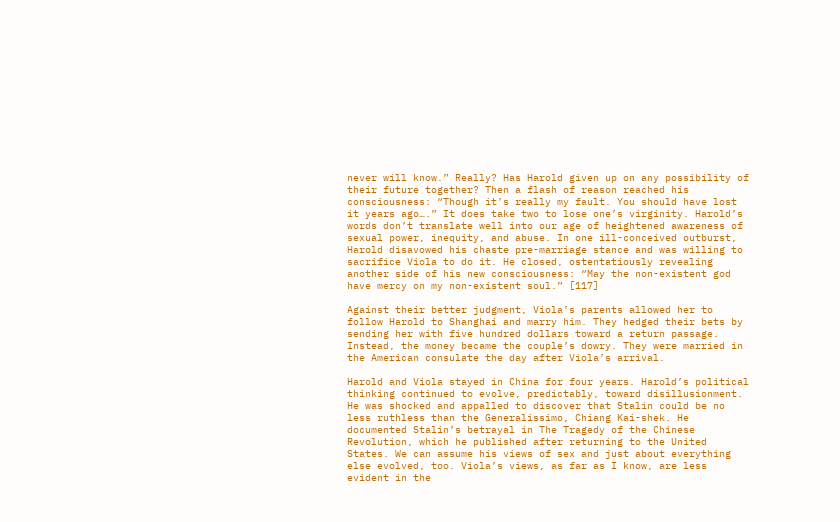never will know.” Really? Has Harold given up on any possibility of their future together? Then a flash of reason reached his consciousness: “Though it’s really my fault. You should have lost it years ago….” It does take two to lose one’s virginity. Harold’s words don’t translate well into our age of heightened awareness of sexual power, inequity, and abuse. In one ill-conceived outburst, Harold disavowed his chaste pre-marriage stance and was willing to sacrifice Viola to do it. He closed, ostentatiously revealing another side of his new consciousness: “May the non-existent god have mercy on my non-existent soul.” [117]

Against their better judgment, Viola’s parents allowed her to follow Harold to Shanghai and marry him. They hedged their bets by sending her with five hundred dollars toward a return passage. Instead, the money became the couple’s dowry. They were married in the American consulate the day after Viola’s arrival.

Harold and Viola stayed in China for four years. Harold’s political thinking continued to evolve, predictably, toward disillusionment. He was shocked and appalled to discover that Stalin could be no less ruthless than the Generalissimo, Chiang Kai-shek. He documented Stalin’s betrayal in The Tragedy of the Chinese Revolution, which he published after returning to the United States. We can assume his views of sex and just about everything else evolved, too. Viola’s views, as far as I know, are less evident in the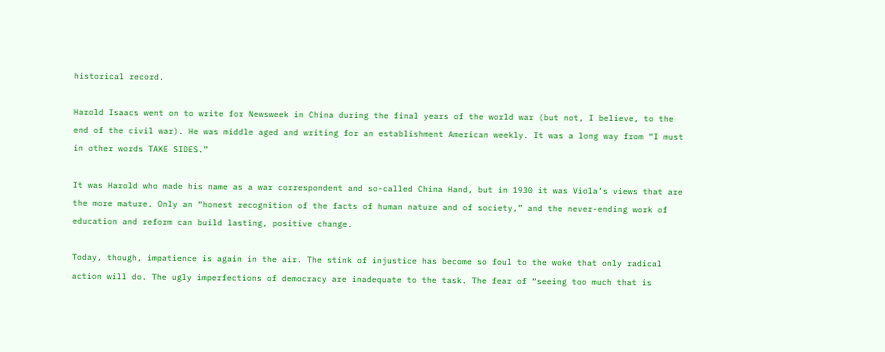historical record.

Harold Isaacs went on to write for Newsweek in China during the final years of the world war (but not, I believe, to the end of the civil war). He was middle aged and writing for an establishment American weekly. It was a long way from “I must in other words TAKE SIDES.”

It was Harold who made his name as a war correspondent and so-called China Hand, but in 1930 it was Viola’s views that are the more mature. Only an “honest recognition of the facts of human nature and of society,” and the never-ending work of education and reform can build lasting, positive change.

Today, though, impatience is again in the air. The stink of injustice has become so foul to the woke that only radical action will do. The ugly imperfections of democracy are inadequate to the task. The fear of “seeing too much that is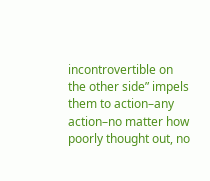incontrovertible on the other side” impels them to action–any action–no matter how poorly thought out, no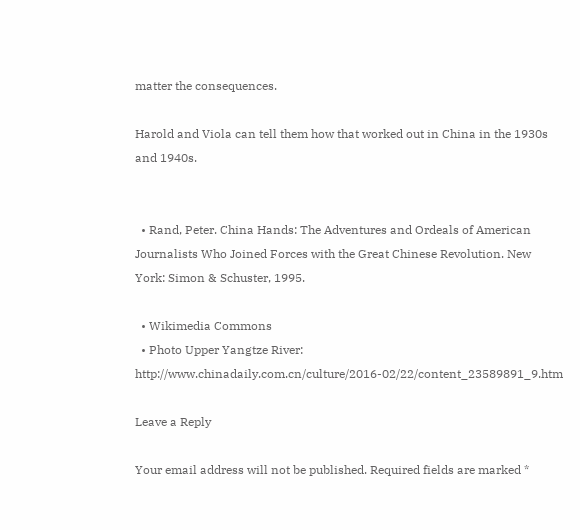matter the consequences.

Harold and Viola can tell them how that worked out in China in the 1930s and 1940s.


  • Rand, Peter. China Hands: The Adventures and Ordeals of American Journalists Who Joined Forces with the Great Chinese Revolution. New York: Simon & Schuster, 1995.

  • Wikimedia Commons
  • Photo Upper Yangtze River: http://www.chinadaily.com.cn/culture/2016-02/22/content_23589891_9.htm

Leave a Reply

Your email address will not be published. Required fields are marked *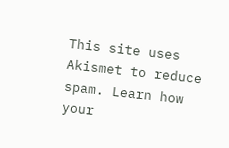This site uses Akismet to reduce spam. Learn how your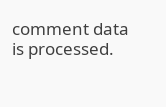comment data is processed.